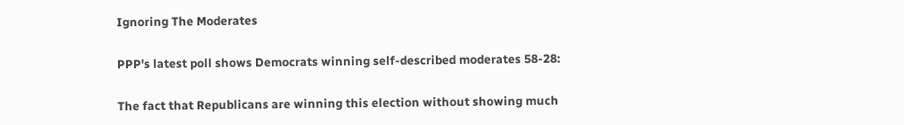Ignoring The Moderates

PPP's latest poll shows Democrats winning self-described moderates 58-28:

The fact that Republicans are winning this election without showing much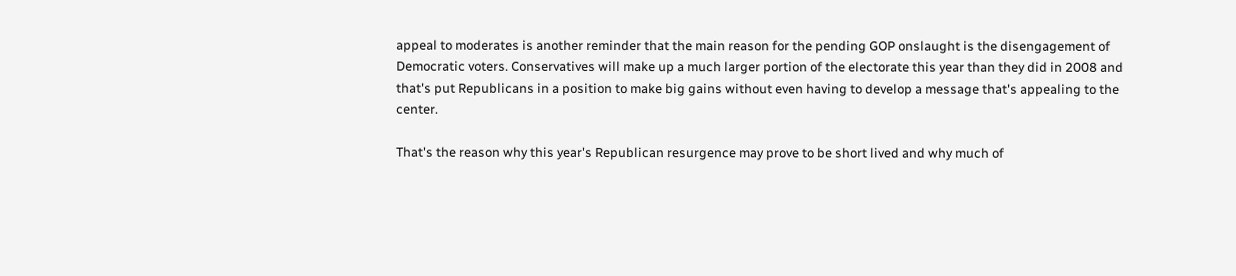appeal to moderates is another reminder that the main reason for the pending GOP onslaught is the disengagement of Democratic voters. Conservatives will make up a much larger portion of the electorate this year than they did in 2008 and that's put Republicans in a position to make big gains without even having to develop a message that's appealing to the center.

That's the reason why this year's Republican resurgence may prove to be short lived and why much of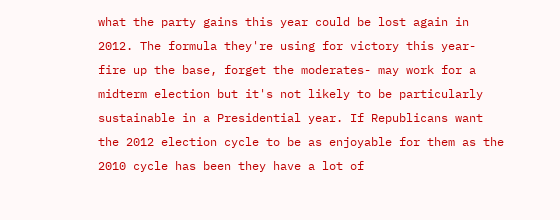what the party gains this year could be lost again in 2012. The formula they're using for victory this year- fire up the base, forget the moderates- may work for a midterm election but it's not likely to be particularly sustainable in a Presidential year. If Republicans want the 2012 election cycle to be as enjoyable for them as the 2010 cycle has been they have a lot of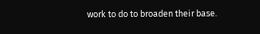work to do to broaden their base.